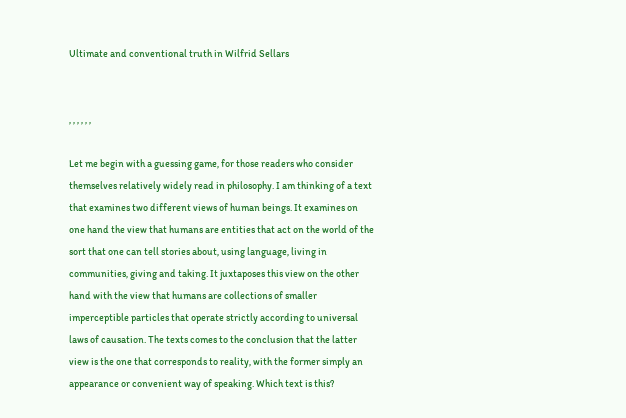Ultimate and conventional truth in Wilfrid Sellars


, , , , , ,

Let me begin with a guessing game, for those readers who consider themselves relatively widely read in philosophy. I am thinking of a text that examines two different views of human beings. It examines on one hand the view that humans are entities that act on the world of the sort that one can tell stories about, using language, living in communities, giving and taking. It juxtaposes this view on the other hand with the view that humans are collections of smaller imperceptible particles that operate strictly according to universal laws of causation. The texts comes to the conclusion that the latter view is the one that corresponds to reality, with the former simply an appearance or convenient way of speaking. Which text is this?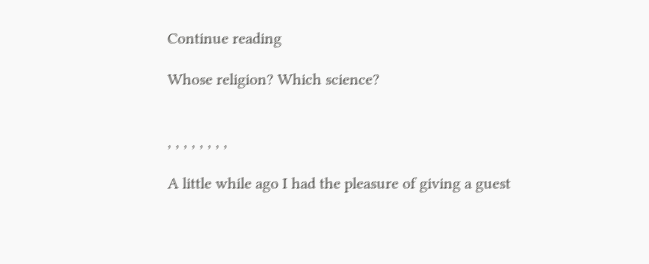Continue reading

Whose religion? Which science?


, , , , , , , ,

A little while ago I had the pleasure of giving a guest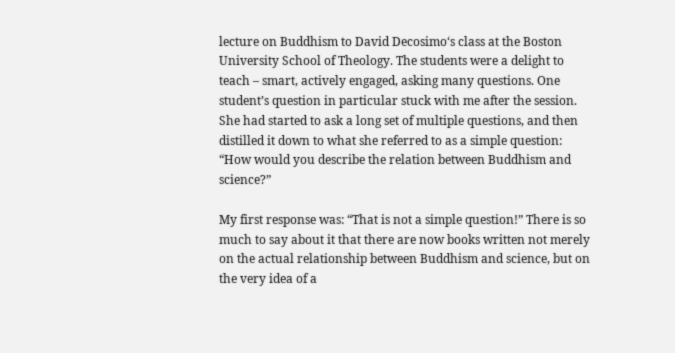lecture on Buddhism to David Decosimo‘s class at the Boston University School of Theology. The students were a delight to teach – smart, actively engaged, asking many questions. One student’s question in particular stuck with me after the session. She had started to ask a long set of multiple questions, and then distilled it down to what she referred to as a simple question: “How would you describe the relation between Buddhism and science?”

My first response was: “That is not a simple question!” There is so much to say about it that there are now books written not merely on the actual relationship between Buddhism and science, but on the very idea of a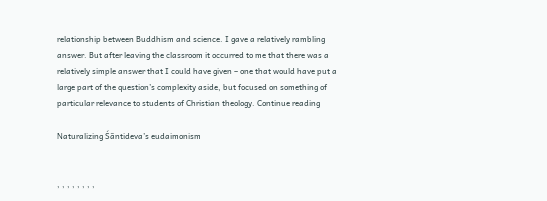relationship between Buddhism and science. I gave a relatively rambling answer. But after leaving the classroom it occurred to me that there was a relatively simple answer that I could have given – one that would have put a large part of the question’s complexity aside, but focused on something of particular relevance to students of Christian theology. Continue reading

Naturalizing Śāntideva’s eudaimonism


, , , , , , , ,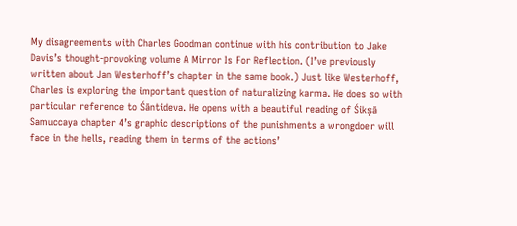My disagreements with Charles Goodman continue with his contribution to Jake Davis’s thought-provoking volume A Mirror Is For Reflection. (I’ve previously written about Jan Westerhoff’s chapter in the same book.) Just like Westerhoff, Charles is exploring the important question of naturalizing karma. He does so with particular reference to Śāntideva. He opens with a beautiful reading of Śikṣā Samuccaya chapter 4’s graphic descriptions of the punishments a wrongdoer will face in the hells, reading them in terms of the actions’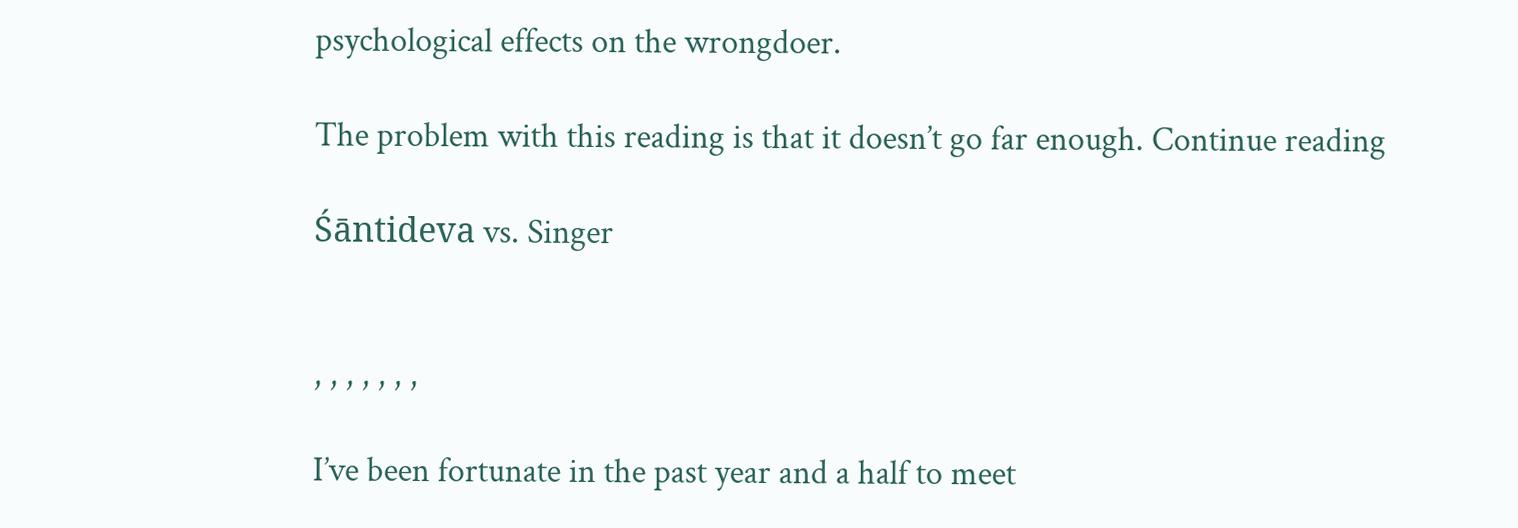psychological effects on the wrongdoer.

The problem with this reading is that it doesn’t go far enough. Continue reading

Śāntideva vs. Singer


, , , , , , ,

I’ve been fortunate in the past year and a half to meet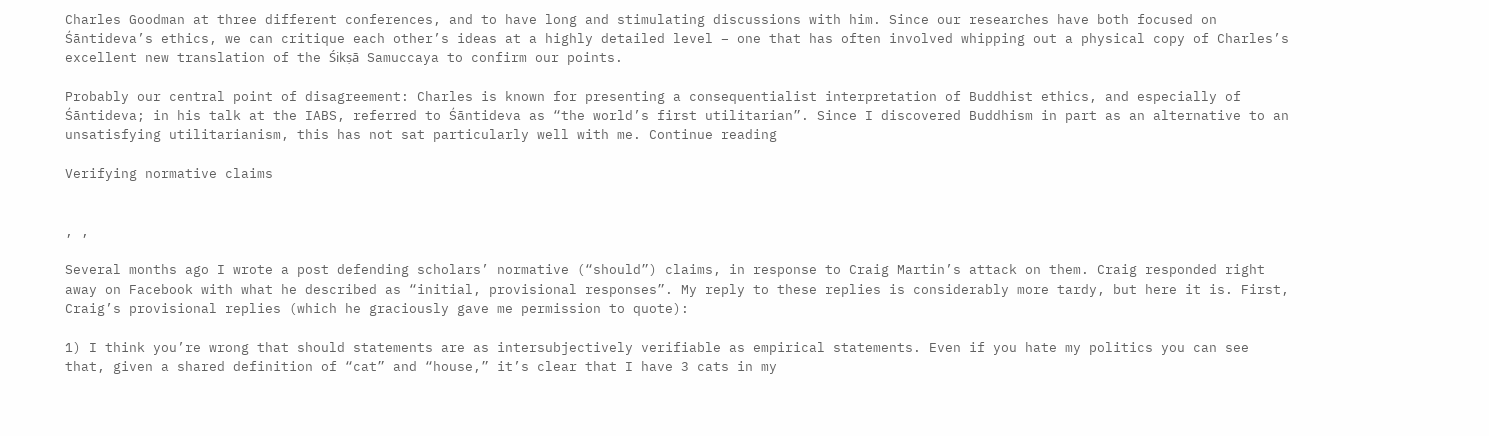Charles Goodman at three different conferences, and to have long and stimulating discussions with him. Since our researches have both focused on Śāntideva’s ethics, we can critique each other’s ideas at a highly detailed level – one that has often involved whipping out a physical copy of Charles’s excellent new translation of the Śikṣā Samuccaya to confirm our points.

Probably our central point of disagreement: Charles is known for presenting a consequentialist interpretation of Buddhist ethics, and especially of Śāntideva; in his talk at the IABS, referred to Śāntideva as “the world’s first utilitarian”. Since I discovered Buddhism in part as an alternative to an unsatisfying utilitarianism, this has not sat particularly well with me. Continue reading

Verifying normative claims


, ,

Several months ago I wrote a post defending scholars’ normative (“should”) claims, in response to Craig Martin’s attack on them. Craig responded right away on Facebook with what he described as “initial, provisional responses”. My reply to these replies is considerably more tardy, but here it is. First, Craig’s provisional replies (which he graciously gave me permission to quote):

1) I think you’re wrong that should statements are as intersubjectively verifiable as empirical statements. Even if you hate my politics you can see that, given a shared definition of “cat” and “house,” it’s clear that I have 3 cats in my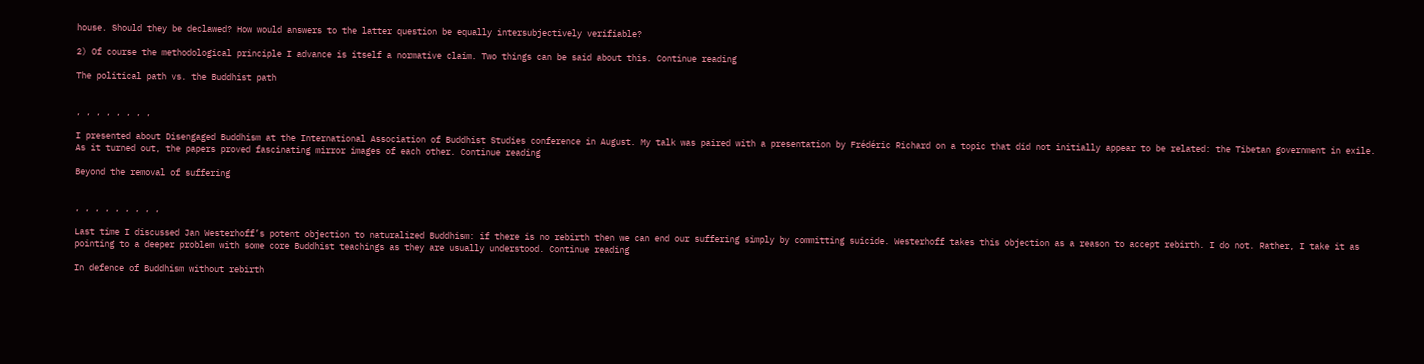house. Should they be declawed? How would answers to the latter question be equally intersubjectively verifiable?

2) Of course the methodological principle I advance is itself a normative claim. Two things can be said about this. Continue reading

The political path vs. the Buddhist path


, , , , , , , ,

I presented about Disengaged Buddhism at the International Association of Buddhist Studies conference in August. My talk was paired with a presentation by Frédéric Richard on a topic that did not initially appear to be related: the Tibetan government in exile. As it turned out, the papers proved fascinating mirror images of each other. Continue reading

Beyond the removal of suffering


, , , , , , , , ,

Last time I discussed Jan Westerhoff’s potent objection to naturalized Buddhism: if there is no rebirth then we can end our suffering simply by committing suicide. Westerhoff takes this objection as a reason to accept rebirth. I do not. Rather, I take it as pointing to a deeper problem with some core Buddhist teachings as they are usually understood. Continue reading

In defence of Buddhism without rebirth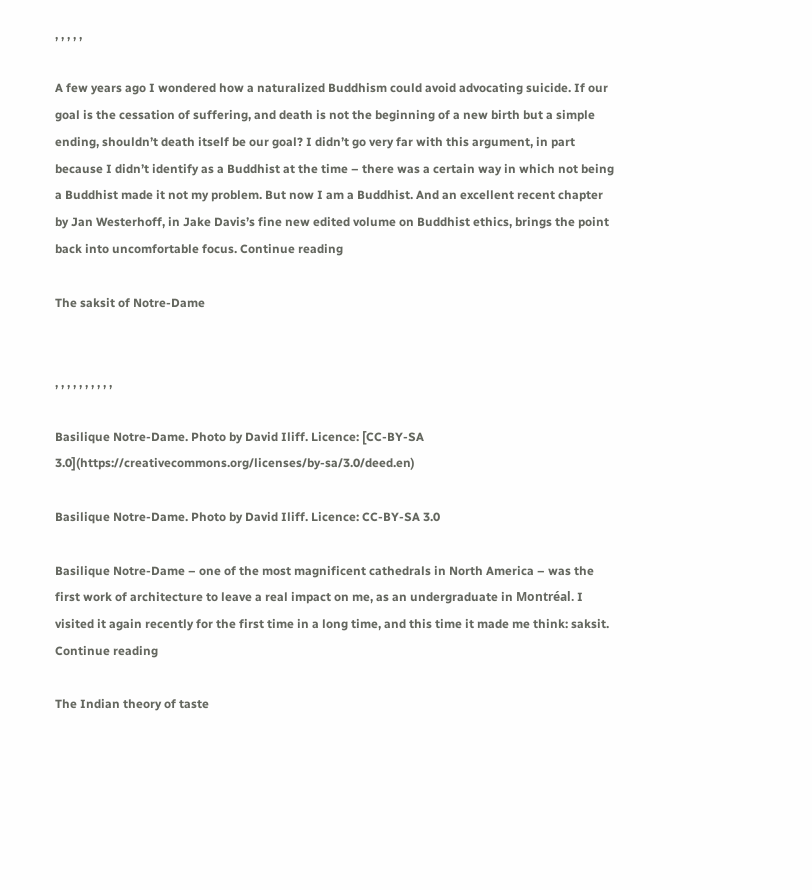, , , , ,

A few years ago I wondered how a naturalized Buddhism could avoid advocating suicide. If our goal is the cessation of suffering, and death is not the beginning of a new birth but a simple ending, shouldn’t death itself be our goal? I didn’t go very far with this argument, in part because I didn’t identify as a Buddhist at the time – there was a certain way in which not being a Buddhist made it not my problem. But now I am a Buddhist. And an excellent recent chapter by Jan Westerhoff, in Jake Davis’s fine new edited volume on Buddhist ethics, brings the point back into uncomfortable focus. Continue reading

The saksit of Notre-Dame


, , , , , , , , , ,

Basilique Notre-Dame. Photo by David Iliff. Licence: [CC-BY-SA 3.0](https://creativecommons.org/licenses/by-sa/3.0/deed.en)

Basilique Notre-Dame. Photo by David Iliff. Licence: CC-BY-SA 3.0

Basilique Notre-Dame – one of the most magnificent cathedrals in North America – was the first work of architecture to leave a real impact on me, as an undergraduate in Montréal. I visited it again recently for the first time in a long time, and this time it made me think: saksit. Continue reading

The Indian theory of taste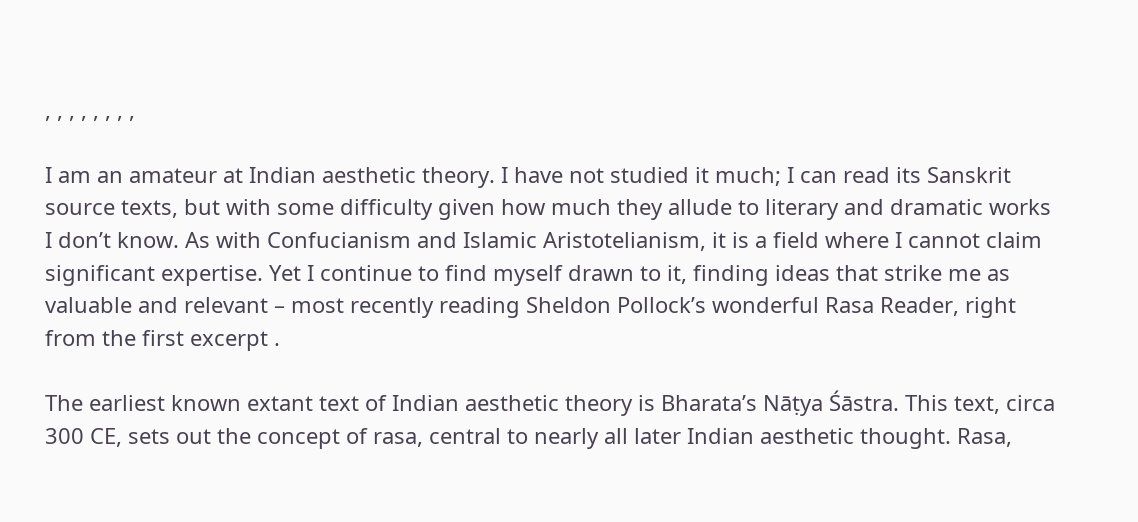, , , , , , , ,

I am an amateur at Indian aesthetic theory. I have not studied it much; I can read its Sanskrit source texts, but with some difficulty given how much they allude to literary and dramatic works I don’t know. As with Confucianism and Islamic Aristotelianism, it is a field where I cannot claim significant expertise. Yet I continue to find myself drawn to it, finding ideas that strike me as valuable and relevant – most recently reading Sheldon Pollock’s wonderful Rasa Reader, right from the first excerpt .

The earliest known extant text of Indian aesthetic theory is Bharata’s Nāṭya Śāstra. This text, circa 300 CE, sets out the concept of rasa, central to nearly all later Indian aesthetic thought. Rasa,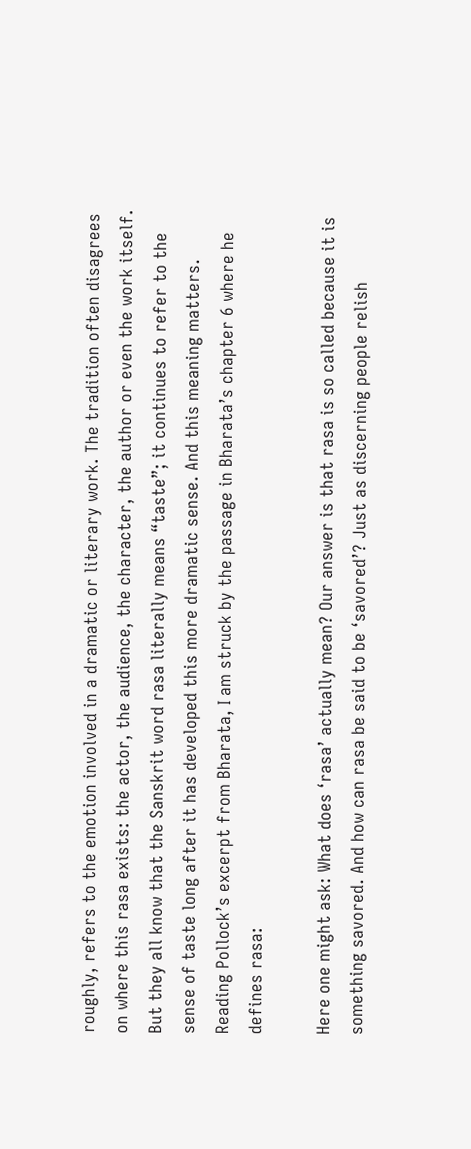roughly, refers to the emotion involved in a dramatic or literary work. The tradition often disagrees on where this rasa exists: the actor, the audience, the character, the author or even the work itself. But they all know that the Sanskrit word rasa literally means “taste”; it continues to refer to the sense of taste long after it has developed this more dramatic sense. And this meaning matters. Reading Pollock’s excerpt from Bharata, I am struck by the passage in Bharata’s chapter 6 where he defines rasa:

Here one might ask: What does ‘rasa’ actually mean? Our answer is that rasa is so called because it is something savored. And how can rasa be said to be ‘savored’? Just as discerning people relish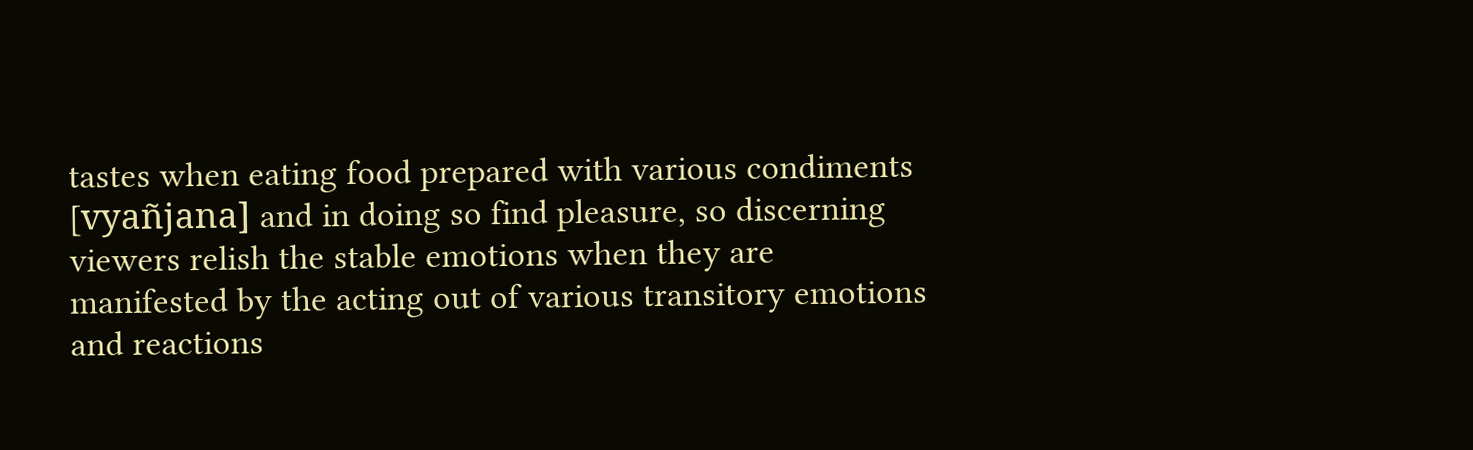tastes when eating food prepared with various condiments [vyañjana] and in doing so find pleasure, so discerning viewers relish the stable emotions when they are manifested by the acting out of various transitory emotions and reactions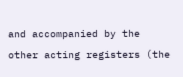and accompanied by the other acting registers (the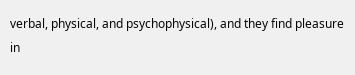verbal, physical, and psychophysical), and they find pleasure in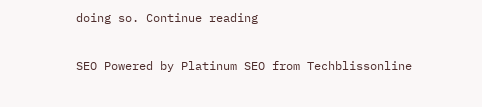doing so. Continue reading

SEO Powered by Platinum SEO from Techblissonline